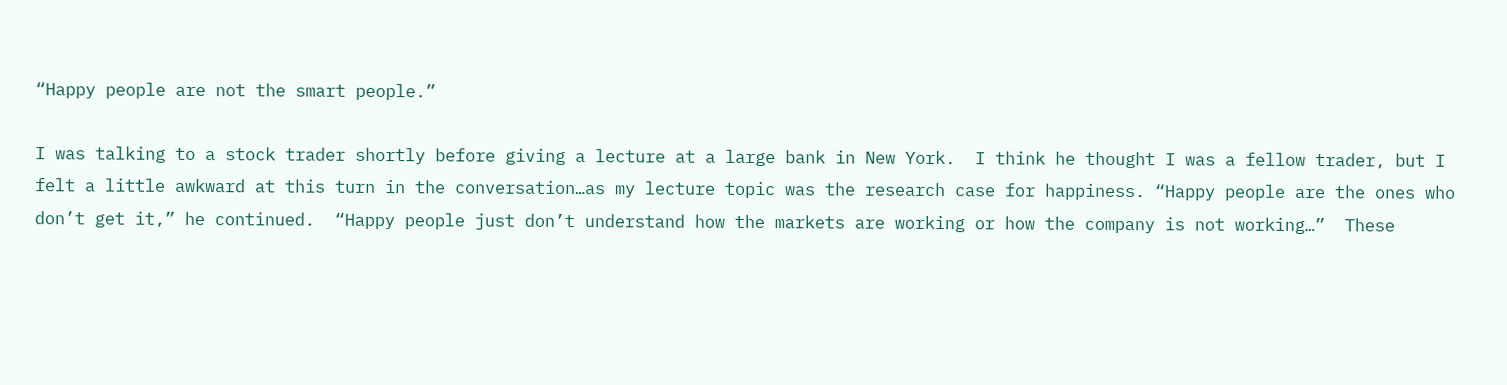“Happy people are not the smart people.”

I was talking to a stock trader shortly before giving a lecture at a large bank in New York.  I think he thought I was a fellow trader, but I felt a little awkward at this turn in the conversation…as my lecture topic was the research case for happiness. “Happy people are the ones who don’t get it,” he continued.  “Happy people just don’t understand how the markets are working or how the company is not working…”  These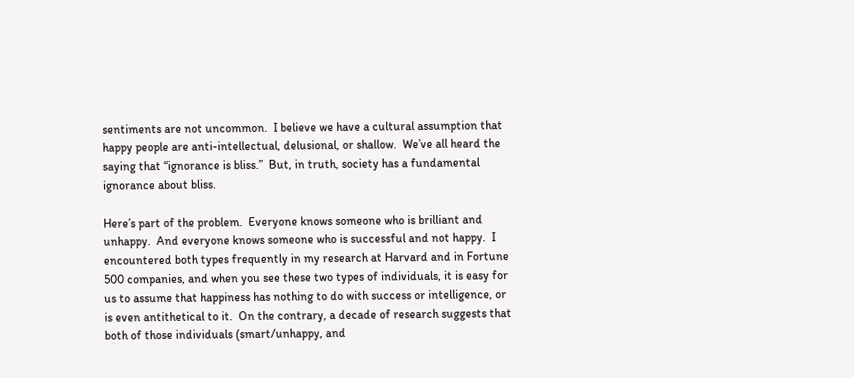sentiments are not uncommon.  I believe we have a cultural assumption that happy people are anti-intellectual, delusional, or shallow.  We’ve all heard the saying that “ignorance is bliss.”  But, in truth, society has a fundamental ignorance about bliss.

Here’s part of the problem.  Everyone knows someone who is brilliant and unhappy.  And everyone knows someone who is successful and not happy.  I encountered both types frequently in my research at Harvard and in Fortune 500 companies, and when you see these two types of individuals, it is easy for us to assume that happiness has nothing to do with success or intelligence, or is even antithetical to it.  On the contrary, a decade of research suggests that both of those individuals (smart/unhappy, and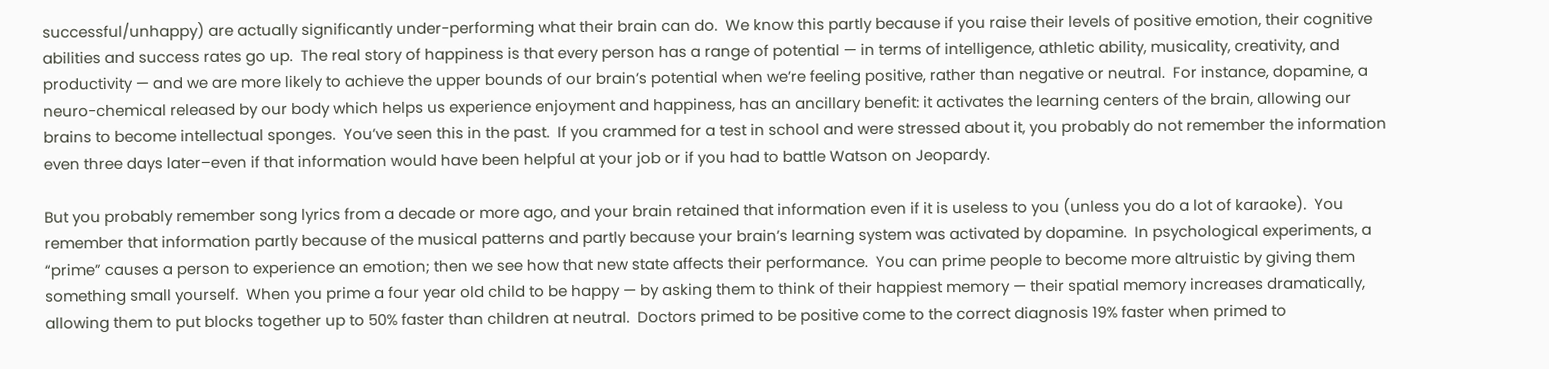successful/unhappy) are actually significantly under-performing what their brain can do.  We know this partly because if you raise their levels of positive emotion, their cognitive abilities and success rates go up.  The real story of happiness is that every person has a range of potential — in terms of intelligence, athletic ability, musicality, creativity, and productivity — and we are more likely to achieve the upper bounds of our brain’s potential when we’re feeling positive, rather than negative or neutral.  For instance, dopamine, a neuro-chemical released by our body which helps us experience enjoyment and happiness, has an ancillary benefit: it activates the learning centers of the brain, allowing our brains to become intellectual sponges.  You’ve seen this in the past.  If you crammed for a test in school and were stressed about it, you probably do not remember the information even three days later–even if that information would have been helpful at your job or if you had to battle Watson on Jeopardy.

But you probably remember song lyrics from a decade or more ago, and your brain retained that information even if it is useless to you (unless you do a lot of karaoke).  You remember that information partly because of the musical patterns and partly because your brain’s learning system was activated by dopamine.  In psychological experiments, a “prime” causes a person to experience an emotion; then we see how that new state affects their performance.  You can prime people to become more altruistic by giving them something small yourself.  When you prime a four year old child to be happy — by asking them to think of their happiest memory — their spatial memory increases dramatically, allowing them to put blocks together up to 50% faster than children at neutral.  Doctors primed to be positive come to the correct diagnosis 19% faster when primed to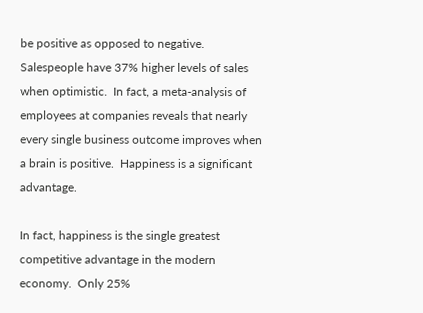be positive as opposed to negative.  Salespeople have 37% higher levels of sales when optimistic.  In fact, a meta-analysis of employees at companies reveals that nearly every single business outcome improves when a brain is positive.  Happiness is a significant advantage.

In fact, happiness is the single greatest competitive advantage in the modern economy.  Only 25%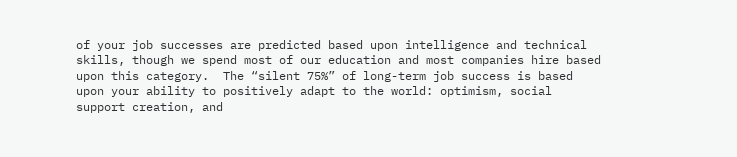of your job successes are predicted based upon intelligence and technical skills, though we spend most of our education and most companies hire based upon this category.  The “silent 75%” of long-term job success is based upon your ability to positively adapt to the world: optimism, social support creation, and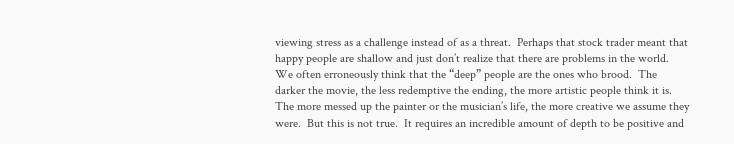viewing stress as a challenge instead of as a threat.  Perhaps that stock trader meant that happy people are shallow and just don’t realize that there are problems in the world.  We often erroneously think that the “deep” people are the ones who brood.  The darker the movie, the less redemptive the ending, the more artistic people think it is.  The more messed up the painter or the musician’s life, the more creative we assume they were.  But this is not true.  It requires an incredible amount of depth to be positive and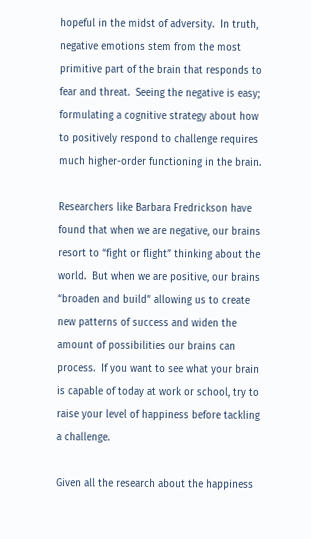hopeful in the midst of adversity.  In truth, negative emotions stem from the most primitive part of the brain that responds to fear and threat.  Seeing the negative is easy; formulating a cognitive strategy about how to positively respond to challenge requires much higher-order functioning in the brain.

Researchers like Barbara Fredrickson have found that when we are negative, our brains resort to “fight or flight” thinking about the world.  But when we are positive, our brains “broaden and build” allowing us to create new patterns of success and widen the amount of possibilities our brains can process.  If you want to see what your brain is capable of today at work or school, try to raise your level of happiness before tackling a challenge.

Given all the research about the happiness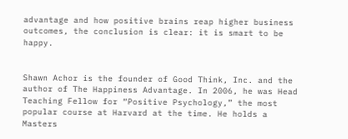advantage and how positive brains reap higher business outcomes, the conclusion is clear: it is smart to be happy.


Shawn Achor is the founder of Good Think, Inc. and the author of The Happiness Advantage. In 2006, he was Head Teaching Fellow for “Positive Psychology,” the most popular course at Harvard at the time. He holds a Masters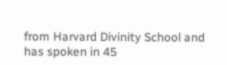from Harvard Divinity School and has spoken in 45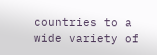countries to a wide variety of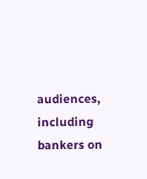audiences, including bankers on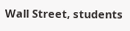Wall Street, students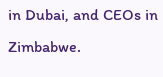in Dubai, and CEOs in Zimbabwe.